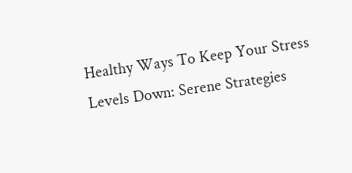Healthy Ways To Keep Your Stress Levels Down: Serene Strategies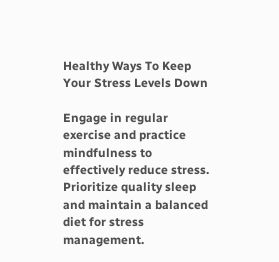Healthy Ways To Keep Your Stress Levels Down

Engage in regular exercise and practice mindfulness to effectively reduce stress. Prioritize quality sleep and maintain a balanced diet for stress management.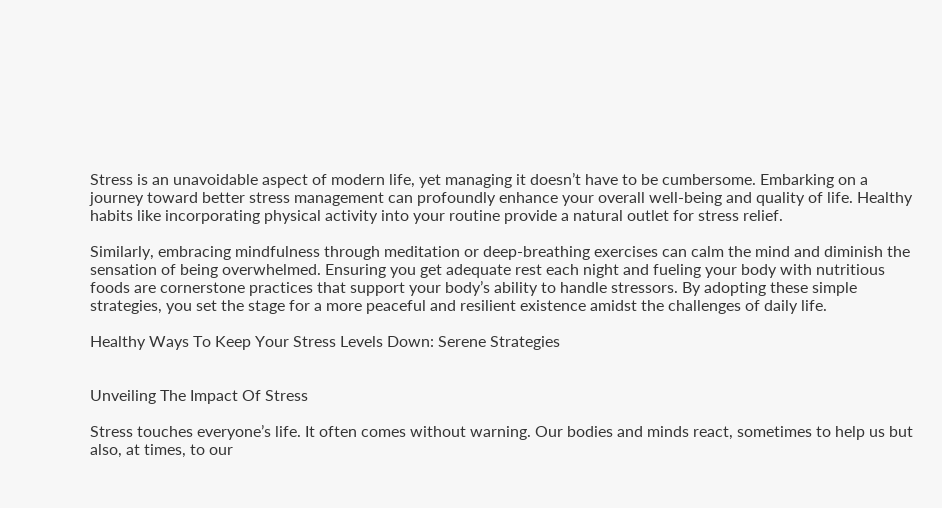Stress is an unavoidable aspect of modern life, yet managing it doesn’t have to be cumbersome. Embarking on a journey toward better stress management can profoundly enhance your overall well-being and quality of life. Healthy habits like incorporating physical activity into your routine provide a natural outlet for stress relief.

Similarly, embracing mindfulness through meditation or deep-breathing exercises can calm the mind and diminish the sensation of being overwhelmed. Ensuring you get adequate rest each night and fueling your body with nutritious foods are cornerstone practices that support your body’s ability to handle stressors. By adopting these simple strategies, you set the stage for a more peaceful and resilient existence amidst the challenges of daily life.

Healthy Ways To Keep Your Stress Levels Down: Serene Strategies


Unveiling The Impact Of Stress

Stress touches everyone’s life. It often comes without warning. Our bodies and minds react, sometimes to help us but also, at times, to our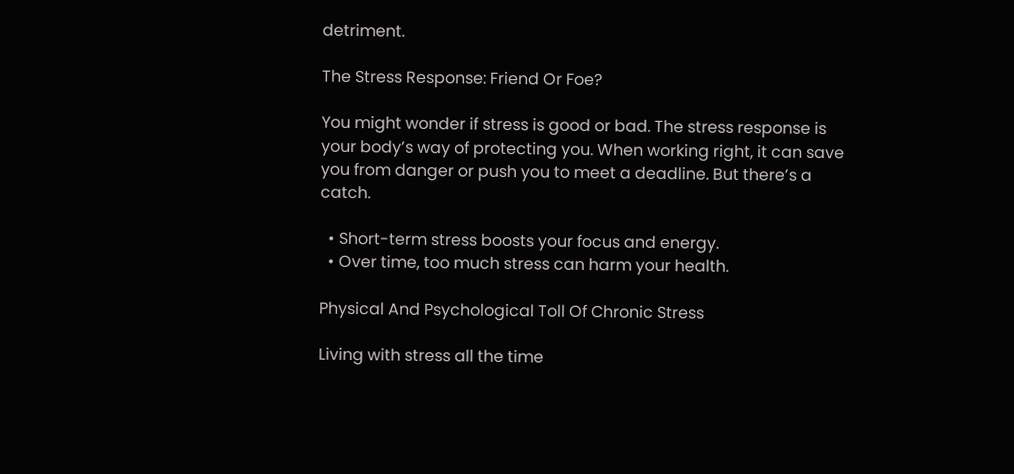detriment.

The Stress Response: Friend Or Foe?

You might wonder if stress is good or bad. The stress response is your body’s way of protecting you. When working right, it can save you from danger or push you to meet a deadline. But there’s a catch.

  • Short-term stress boosts your focus and energy.
  • Over time, too much stress can harm your health.

Physical And Psychological Toll Of Chronic Stress

Living with stress all the time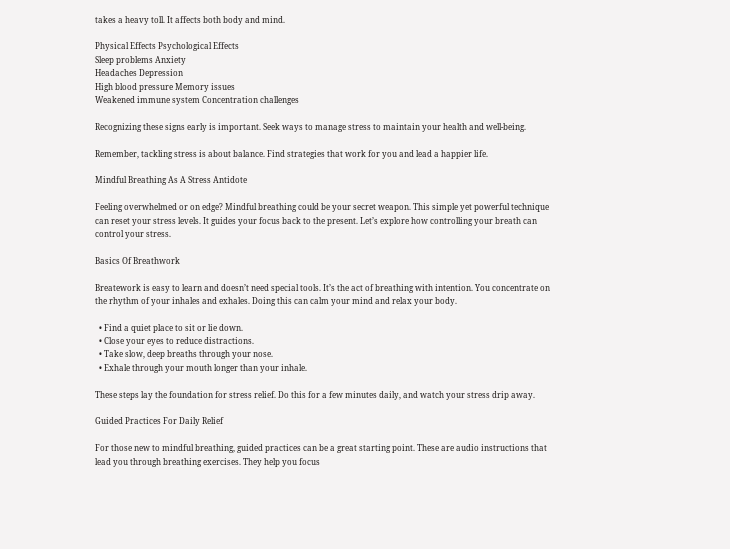takes a heavy toll. It affects both body and mind.

Physical Effects Psychological Effects
Sleep problems Anxiety
Headaches Depression
High blood pressure Memory issues
Weakened immune system Concentration challenges

Recognizing these signs early is important. Seek ways to manage stress to maintain your health and well-being.

Remember, tackling stress is about balance. Find strategies that work for you and lead a happier life.

Mindful Breathing As A Stress Antidote

Feeling overwhelmed or on edge? Mindful breathing could be your secret weapon. This simple yet powerful technique can reset your stress levels. It guides your focus back to the present. Let’s explore how controlling your breath can control your stress.

Basics Of Breathwork

Breatework is easy to learn and doesn’t need special tools. It’s the act of breathing with intention. You concentrate on the rhythm of your inhales and exhales. Doing this can calm your mind and relax your body.

  • Find a quiet place to sit or lie down.
  • Close your eyes to reduce distractions.
  • Take slow, deep breaths through your nose.
  • Exhale through your mouth longer than your inhale.

These steps lay the foundation for stress relief. Do this for a few minutes daily, and watch your stress drip away.

Guided Practices For Daily Relief

For those new to mindful breathing, guided practices can be a great starting point. These are audio instructions that lead you through breathing exercises. They help you focus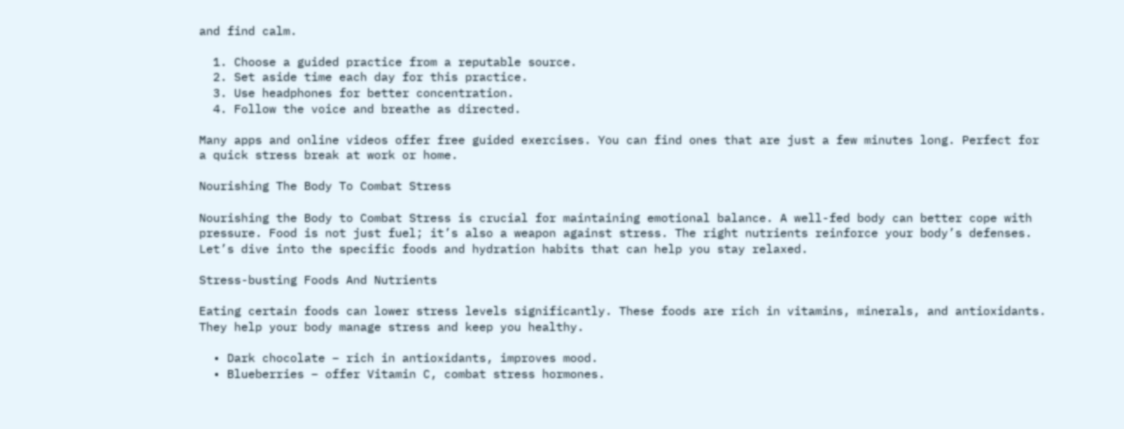and find calm.

  1. Choose a guided practice from a reputable source.
  2. Set aside time each day for this practice.
  3. Use headphones for better concentration.
  4. Follow the voice and breathe as directed.

Many apps and online videos offer free guided exercises. You can find ones that are just a few minutes long. Perfect for a quick stress break at work or home.

Nourishing The Body To Combat Stress

Nourishing the Body to Combat Stress is crucial for maintaining emotional balance. A well-fed body can better cope with pressure. Food is not just fuel; it’s also a weapon against stress. The right nutrients reinforce your body’s defenses. Let’s dive into the specific foods and hydration habits that can help you stay relaxed.

Stress-busting Foods And Nutrients

Eating certain foods can lower stress levels significantly. These foods are rich in vitamins, minerals, and antioxidants. They help your body manage stress and keep you healthy.

  • Dark chocolate – rich in antioxidants, improves mood.
  • Blueberries – offer Vitamin C, combat stress hormones.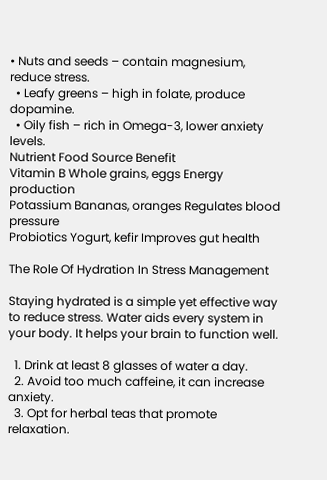• Nuts and seeds – contain magnesium, reduce stress.
  • Leafy greens – high in folate, produce dopamine.
  • Oily fish – rich in Omega-3, lower anxiety levels.
Nutrient Food Source Benefit
Vitamin B Whole grains, eggs Energy production
Potassium Bananas, oranges Regulates blood pressure
Probiotics Yogurt, kefir Improves gut health

The Role Of Hydration In Stress Management

Staying hydrated is a simple yet effective way to reduce stress. Water aids every system in your body. It helps your brain to function well.

  1. Drink at least 8 glasses of water a day.
  2. Avoid too much caffeine, it can increase anxiety.
  3. Opt for herbal teas that promote relaxation.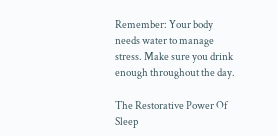Remember: Your body needs water to manage stress. Make sure you drink enough throughout the day.

The Restorative Power Of Sleep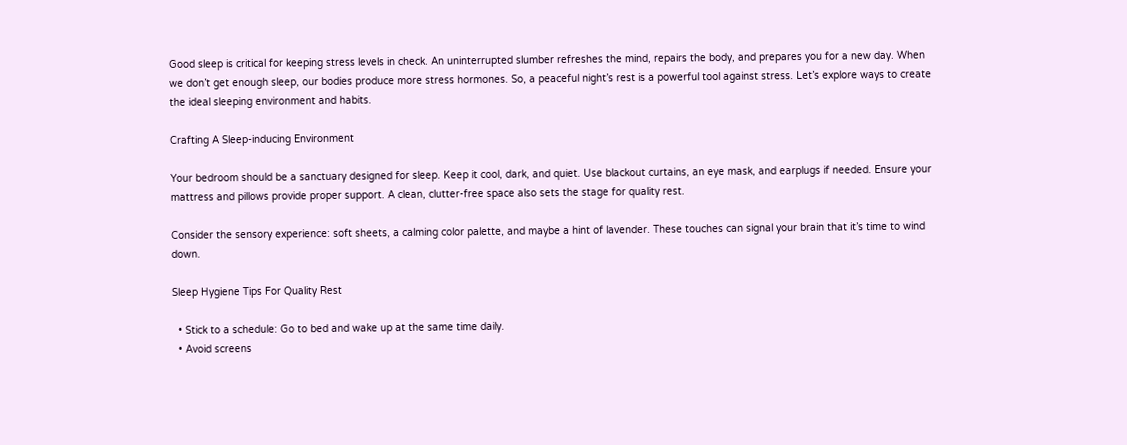Good sleep is critical for keeping stress levels in check. An uninterrupted slumber refreshes the mind, repairs the body, and prepares you for a new day. When we don’t get enough sleep, our bodies produce more stress hormones. So, a peaceful night’s rest is a powerful tool against stress. Let’s explore ways to create the ideal sleeping environment and habits.

Crafting A Sleep-inducing Environment

Your bedroom should be a sanctuary designed for sleep. Keep it cool, dark, and quiet. Use blackout curtains, an eye mask, and earplugs if needed. Ensure your mattress and pillows provide proper support. A clean, clutter-free space also sets the stage for quality rest.

Consider the sensory experience: soft sheets, a calming color palette, and maybe a hint of lavender. These touches can signal your brain that it’s time to wind down.

Sleep Hygiene Tips For Quality Rest

  • Stick to a schedule: Go to bed and wake up at the same time daily.
  • Avoid screens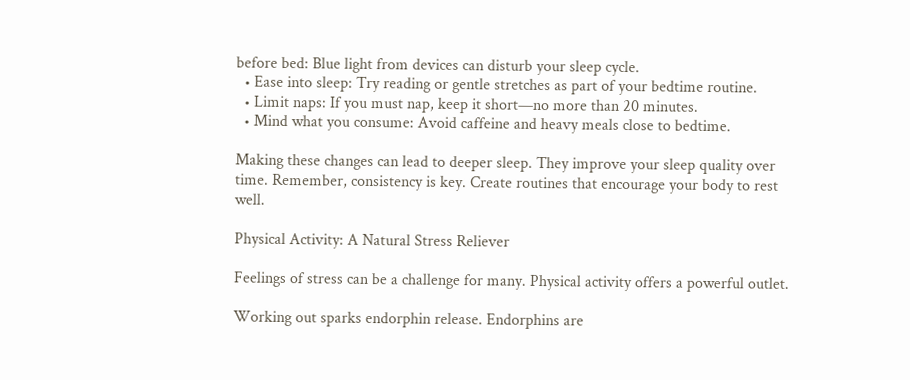before bed: Blue light from devices can disturb your sleep cycle.
  • Ease into sleep: Try reading or gentle stretches as part of your bedtime routine.
  • Limit naps: If you must nap, keep it short—no more than 20 minutes.
  • Mind what you consume: Avoid caffeine and heavy meals close to bedtime.

Making these changes can lead to deeper sleep. They improve your sleep quality over time. Remember, consistency is key. Create routines that encourage your body to rest well.

Physical Activity: A Natural Stress Reliever

Feelings of stress can be a challenge for many. Physical activity offers a powerful outlet.

Working out sparks endorphin release. Endorphins are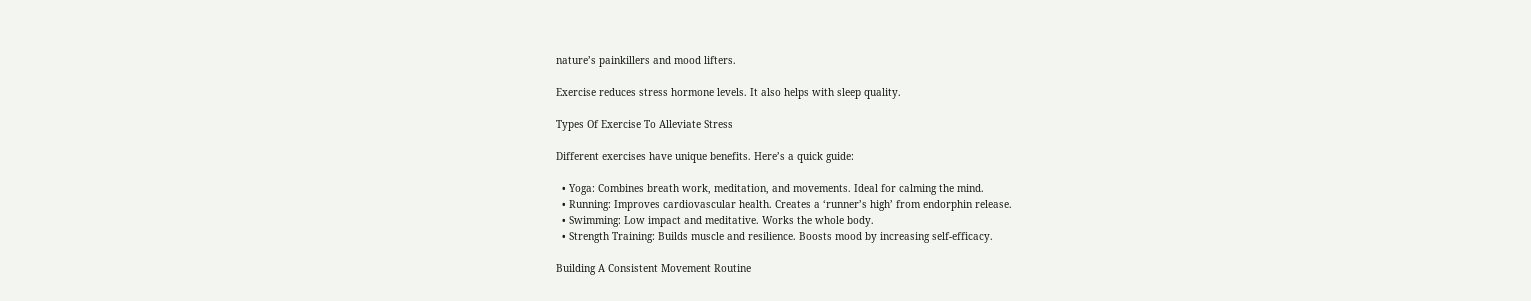nature’s painkillers and mood lifters.

Exercise reduces stress hormone levels. It also helps with sleep quality.

Types Of Exercise To Alleviate Stress

Different exercises have unique benefits. Here’s a quick guide:

  • Yoga: Combines breath work, meditation, and movements. Ideal for calming the mind.
  • Running: Improves cardiovascular health. Creates a ‘runner’s high’ from endorphin release.
  • Swimming: Low impact and meditative. Works the whole body.
  • Strength Training: Builds muscle and resilience. Boosts mood by increasing self-efficacy.

Building A Consistent Movement Routine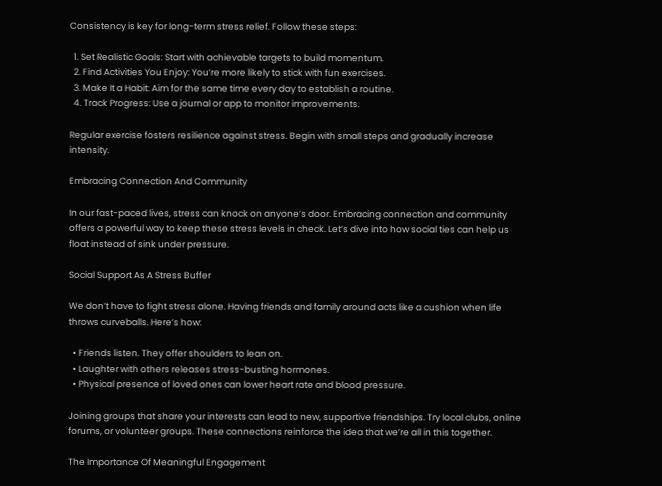Consistency is key for long-term stress relief. Follow these steps:

  1. Set Realistic Goals: Start with achievable targets to build momentum.
  2. Find Activities You Enjoy: You’re more likely to stick with fun exercises.
  3. Make It a Habit: Aim for the same time every day to establish a routine.
  4. Track Progress: Use a journal or app to monitor improvements.

Regular exercise fosters resilience against stress. Begin with small steps and gradually increase intensity.

Embracing Connection And Community

In our fast-paced lives, stress can knock on anyone’s door. Embracing connection and community offers a powerful way to keep these stress levels in check. Let’s dive into how social ties can help us float instead of sink under pressure.

Social Support As A Stress Buffer

We don’t have to fight stress alone. Having friends and family around acts like a cushion when life throws curveballs. Here’s how:

  • Friends listen. They offer shoulders to lean on.
  • Laughter with others releases stress-busting hormones.
  • Physical presence of loved ones can lower heart rate and blood pressure.

Joining groups that share your interests can lead to new, supportive friendships. Try local clubs, online forums, or volunteer groups. These connections reinforce the idea that we’re all in this together.

The Importance Of Meaningful Engagement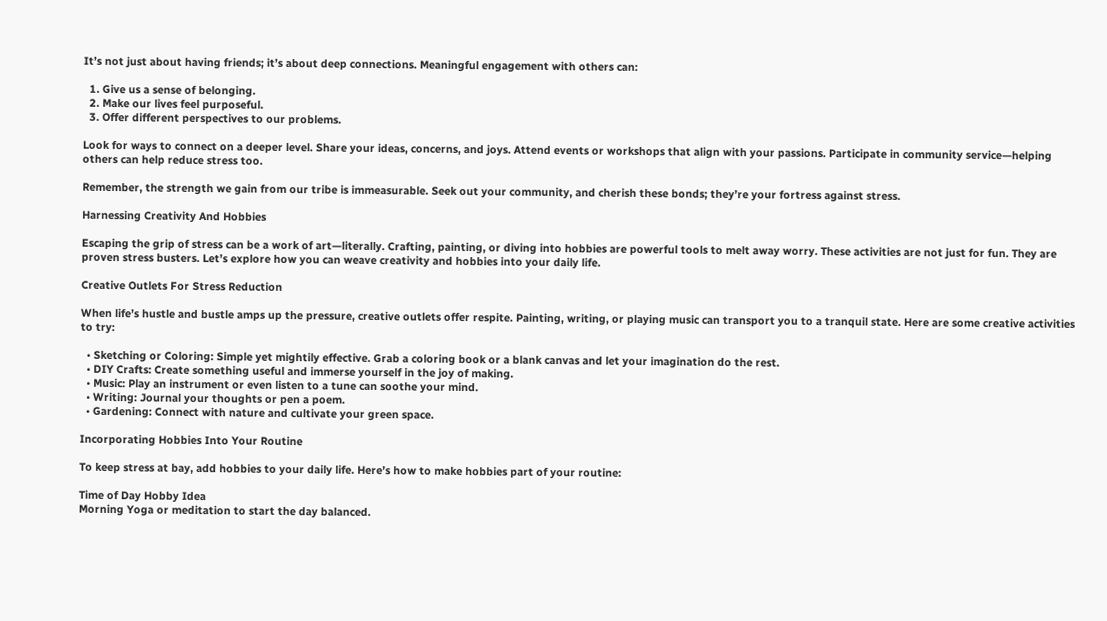It’s not just about having friends; it’s about deep connections. Meaningful engagement with others can:

  1. Give us a sense of belonging.
  2. Make our lives feel purposeful.
  3. Offer different perspectives to our problems.

Look for ways to connect on a deeper level. Share your ideas, concerns, and joys. Attend events or workshops that align with your passions. Participate in community service—helping others can help reduce stress too.

Remember, the strength we gain from our tribe is immeasurable. Seek out your community, and cherish these bonds; they’re your fortress against stress.

Harnessing Creativity And Hobbies

Escaping the grip of stress can be a work of art—literally. Crafting, painting, or diving into hobbies are powerful tools to melt away worry. These activities are not just for fun. They are proven stress busters. Let’s explore how you can weave creativity and hobbies into your daily life.

Creative Outlets For Stress Reduction

When life’s hustle and bustle amps up the pressure, creative outlets offer respite. Painting, writing, or playing music can transport you to a tranquil state. Here are some creative activities to try:

  • Sketching or Coloring: Simple yet mightily effective. Grab a coloring book or a blank canvas and let your imagination do the rest.
  • DIY Crafts: Create something useful and immerse yourself in the joy of making.
  • Music: Play an instrument or even listen to a tune can soothe your mind.
  • Writing: Journal your thoughts or pen a poem.
  • Gardening: Connect with nature and cultivate your green space.

Incorporating Hobbies Into Your Routine

To keep stress at bay, add hobbies to your daily life. Here’s how to make hobbies part of your routine:

Time of Day Hobby Idea
Morning Yoga or meditation to start the day balanced.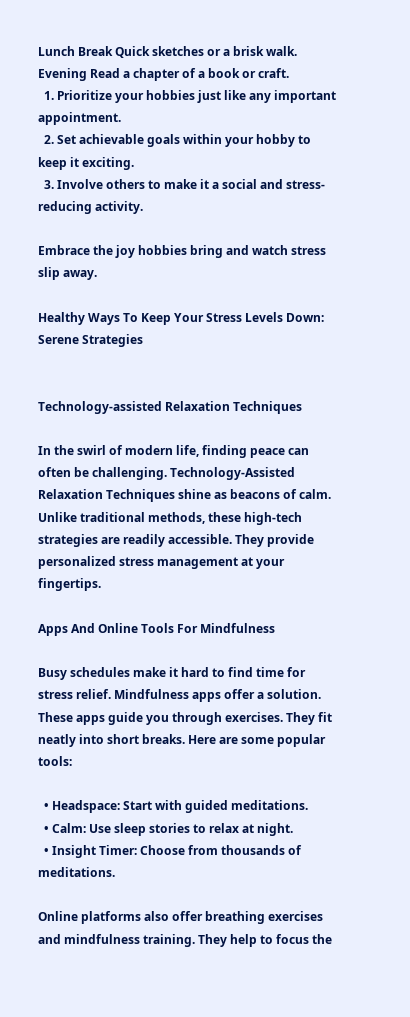Lunch Break Quick sketches or a brisk walk.
Evening Read a chapter of a book or craft.
  1. Prioritize your hobbies just like any important appointment.
  2. Set achievable goals within your hobby to keep it exciting.
  3. Involve others to make it a social and stress-reducing activity.

Embrace the joy hobbies bring and watch stress slip away.

Healthy Ways To Keep Your Stress Levels Down: Serene Strategies


Technology-assisted Relaxation Techniques

In the swirl of modern life, finding peace can often be challenging. Technology-Assisted Relaxation Techniques shine as beacons of calm. Unlike traditional methods, these high-tech strategies are readily accessible. They provide personalized stress management at your fingertips.

Apps And Online Tools For Mindfulness

Busy schedules make it hard to find time for stress relief. Mindfulness apps offer a solution. These apps guide you through exercises. They fit neatly into short breaks. Here are some popular tools:

  • Headspace: Start with guided meditations.
  • Calm: Use sleep stories to relax at night.
  • Insight Timer: Choose from thousands of meditations.

Online platforms also offer breathing exercises and mindfulness training. They help to focus the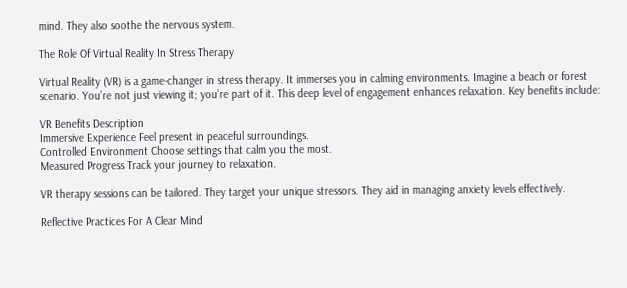mind. They also soothe the nervous system.

The Role Of Virtual Reality In Stress Therapy

Virtual Reality (VR) is a game-changer in stress therapy. It immerses you in calming environments. Imagine a beach or forest scenario. You’re not just viewing it; you’re part of it. This deep level of engagement enhances relaxation. Key benefits include:

VR Benefits Description
Immersive Experience Feel present in peaceful surroundings.
Controlled Environment Choose settings that calm you the most.
Measured Progress Track your journey to relaxation.

VR therapy sessions can be tailored. They target your unique stressors. They aid in managing anxiety levels effectively.

Reflective Practices For A Clear Mind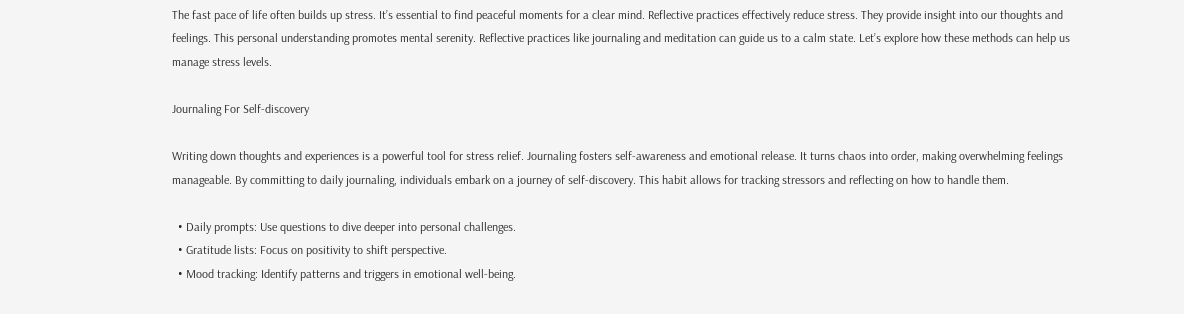The fast pace of life often builds up stress. It’s essential to find peaceful moments for a clear mind. Reflective practices effectively reduce stress. They provide insight into our thoughts and feelings. This personal understanding promotes mental serenity. Reflective practices like journaling and meditation can guide us to a calm state. Let’s explore how these methods can help us manage stress levels.

Journaling For Self-discovery

Writing down thoughts and experiences is a powerful tool for stress relief. Journaling fosters self-awareness and emotional release. It turns chaos into order, making overwhelming feelings manageable. By committing to daily journaling, individuals embark on a journey of self-discovery. This habit allows for tracking stressors and reflecting on how to handle them.

  • Daily prompts: Use questions to dive deeper into personal challenges.
  • Gratitude lists: Focus on positivity to shift perspective.
  • Mood tracking: Identify patterns and triggers in emotional well-being.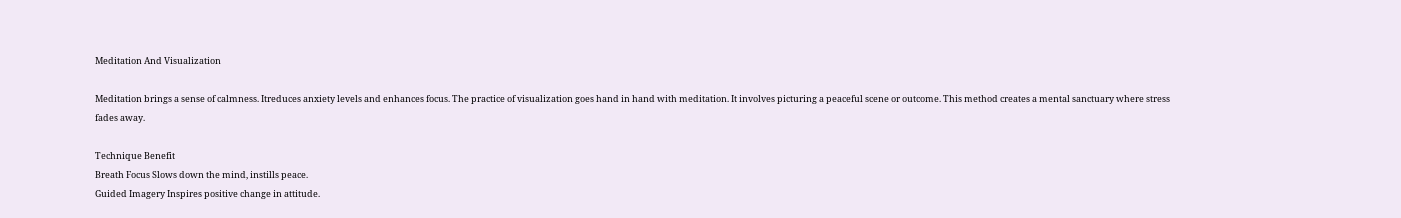Meditation And Visualization

Meditation brings a sense of calmness. Itreduces anxiety levels and enhances focus. The practice of visualization goes hand in hand with meditation. It involves picturing a peaceful scene or outcome. This method creates a mental sanctuary where stress fades away.

Technique Benefit
Breath Focus Slows down the mind, instills peace.
Guided Imagery Inspires positive change in attitude.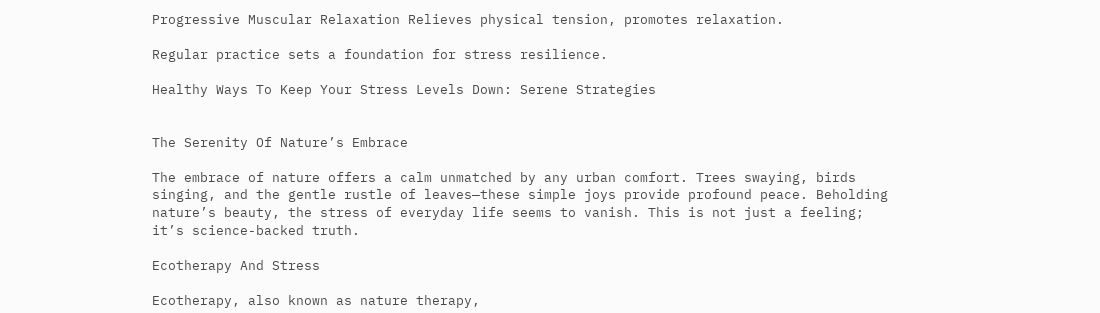Progressive Muscular Relaxation Relieves physical tension, promotes relaxation.

Regular practice sets a foundation for stress resilience.

Healthy Ways To Keep Your Stress Levels Down: Serene Strategies


The Serenity Of Nature’s Embrace

The embrace of nature offers a calm unmatched by any urban comfort. Trees swaying, birds singing, and the gentle rustle of leaves—these simple joys provide profound peace. Beholding nature’s beauty, the stress of everyday life seems to vanish. This is not just a feeling; it’s science-backed truth.

Ecotherapy And Stress

Ecotherapy, also known as nature therapy,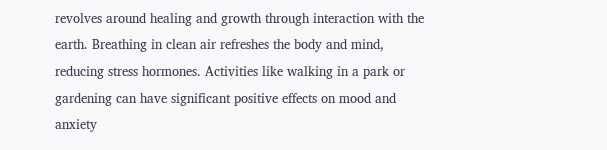revolves around healing and growth through interaction with the earth. Breathing in clean air refreshes the body and mind, reducing stress hormones. Activities like walking in a park or gardening can have significant positive effects on mood and anxiety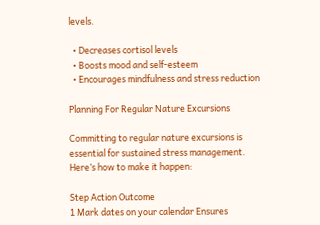levels.

  • Decreases cortisol levels
  • Boosts mood and self-esteem
  • Encourages mindfulness and stress reduction

Planning For Regular Nature Excursions

Committing to regular nature excursions is essential for sustained stress management. Here’s how to make it happen:

Step Action Outcome
1 Mark dates on your calendar Ensures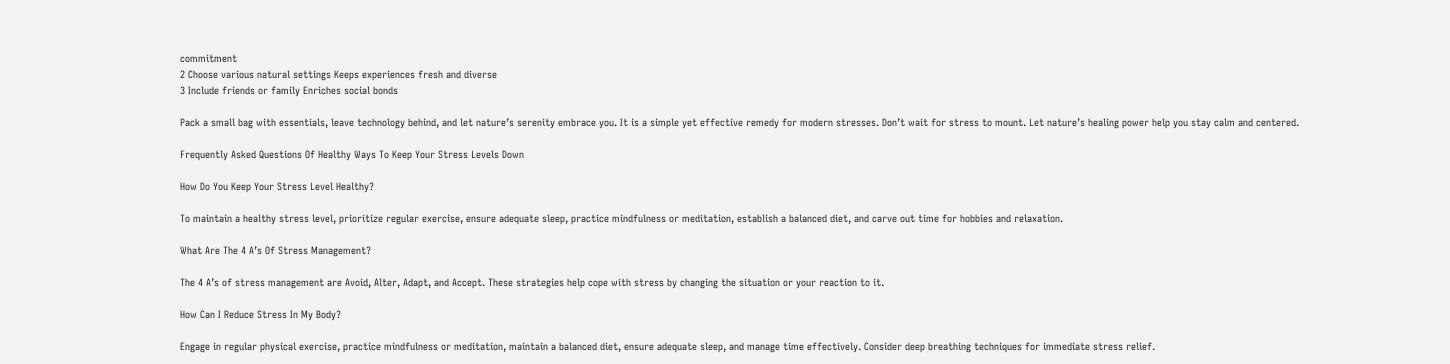commitment
2 Choose various natural settings Keeps experiences fresh and diverse
3 Include friends or family Enriches social bonds

Pack a small bag with essentials, leave technology behind, and let nature’s serenity embrace you. It is a simple yet effective remedy for modern stresses. Don’t wait for stress to mount. Let nature’s healing power help you stay calm and centered.

Frequently Asked Questions Of Healthy Ways To Keep Your Stress Levels Down

How Do You Keep Your Stress Level Healthy?

To maintain a healthy stress level, prioritize regular exercise, ensure adequate sleep, practice mindfulness or meditation, establish a balanced diet, and carve out time for hobbies and relaxation.

What Are The 4 A’s Of Stress Management?

The 4 A’s of stress management are Avoid, Alter, Adapt, and Accept. These strategies help cope with stress by changing the situation or your reaction to it.

How Can I Reduce Stress In My Body?

Engage in regular physical exercise, practice mindfulness or meditation, maintain a balanced diet, ensure adequate sleep, and manage time effectively. Consider deep breathing techniques for immediate stress relief.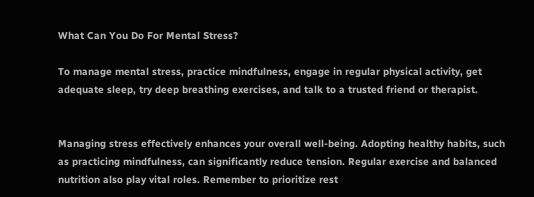What Can You Do For Mental Stress?

To manage mental stress, practice mindfulness, engage in regular physical activity, get adequate sleep, try deep breathing exercises, and talk to a trusted friend or therapist.


Managing stress effectively enhances your overall well-being. Adopting healthy habits, such as practicing mindfulness, can significantly reduce tension. Regular exercise and balanced nutrition also play vital roles. Remember to prioritize rest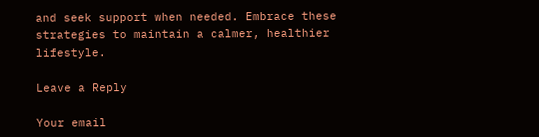and seek support when needed. Embrace these strategies to maintain a calmer, healthier lifestyle.

Leave a Reply

Your email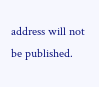address will not be published.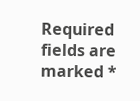Required fields are marked *